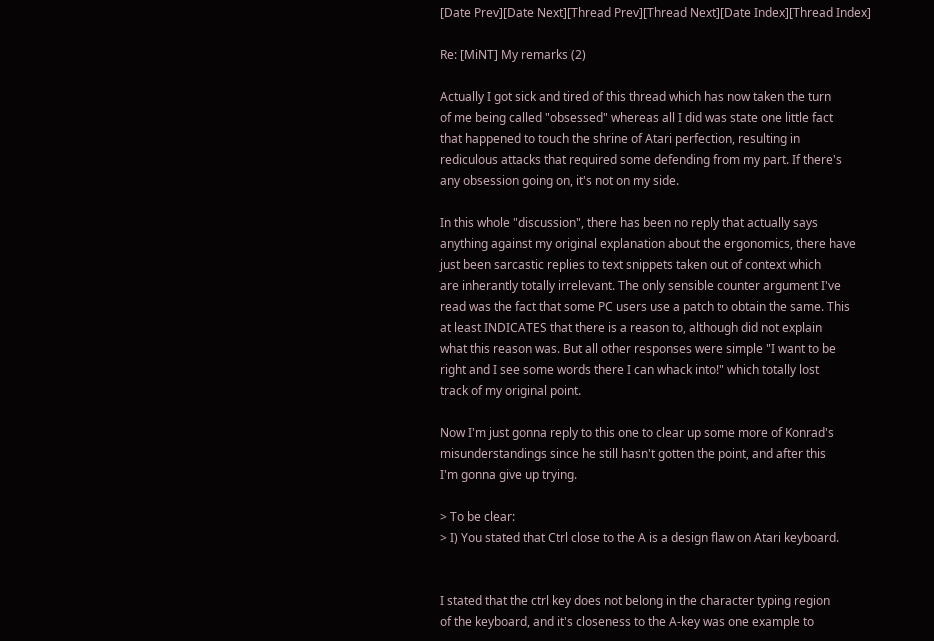[Date Prev][Date Next][Thread Prev][Thread Next][Date Index][Thread Index]

Re: [MiNT] My remarks (2)

Actually I got sick and tired of this thread which has now taken the turn
of me being called "obsessed" whereas all I did was state one little fact
that happened to touch the shrine of Atari perfection, resulting in
rediculous attacks that required some defending from my part. If there's
any obsession going on, it's not on my side.

In this whole "discussion", there has been no reply that actually says
anything against my original explanation about the ergonomics, there have
just been sarcastic replies to text snippets taken out of context which
are inherantly totally irrelevant. The only sensible counter argument I've
read was the fact that some PC users use a patch to obtain the same. This
at least INDICATES that there is a reason to, although did not explain
what this reason was. But all other responses were simple "I want to be
right and I see some words there I can whack into!" which totally lost
track of my original point.

Now I'm just gonna reply to this one to clear up some more of Konrad's
misunderstandings since he still hasn't gotten the point, and after this
I'm gonna give up trying.

> To be clear:
> I) You stated that Ctrl close to the A is a design flaw on Atari keyboard.


I stated that the ctrl key does not belong in the character typing region
of the keyboard, and it's closeness to the A-key was one example to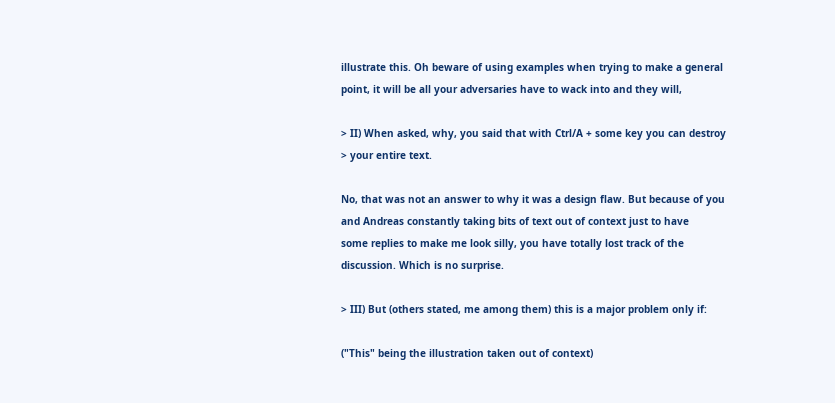illustrate this. Oh beware of using examples when trying to make a general
point, it will be all your adversaries have to wack into and they will,

> II) When asked, why, you said that with Ctrl/A + some key you can destroy
> your entire text.

No, that was not an answer to why it was a design flaw. But because of you
and Andreas constantly taking bits of text out of context just to have
some replies to make me look silly, you have totally lost track of the
discussion. Which is no surprise.

> III) But (others stated, me among them) this is a major problem only if:

("This" being the illustration taken out of context)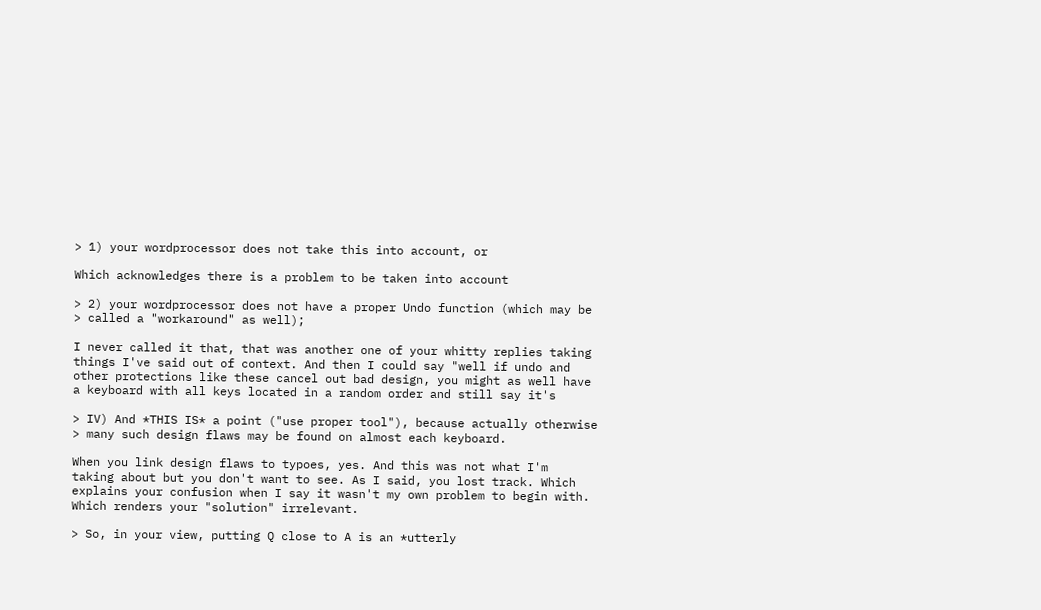> 1) your wordprocessor does not take this into account, or

Which acknowledges there is a problem to be taken into account

> 2) your wordprocessor does not have a proper Undo function (which may be
> called a "workaround" as well);

I never called it that, that was another one of your whitty replies taking
things I've said out of context. And then I could say "well if undo and
other protections like these cancel out bad design, you might as well have
a keyboard with all keys located in a random order and still say it's

> IV) And *THIS IS* a point ("use proper tool"), because actually otherwise
> many such design flaws may be found on almost each keyboard.

When you link design flaws to typoes, yes. And this was not what I'm
taking about but you don't want to see. As I said, you lost track. Which
explains your confusion when I say it wasn't my own problem to begin with.
Which renders your "solution" irrelevant.

> So, in your view, putting Q close to A is an *utterly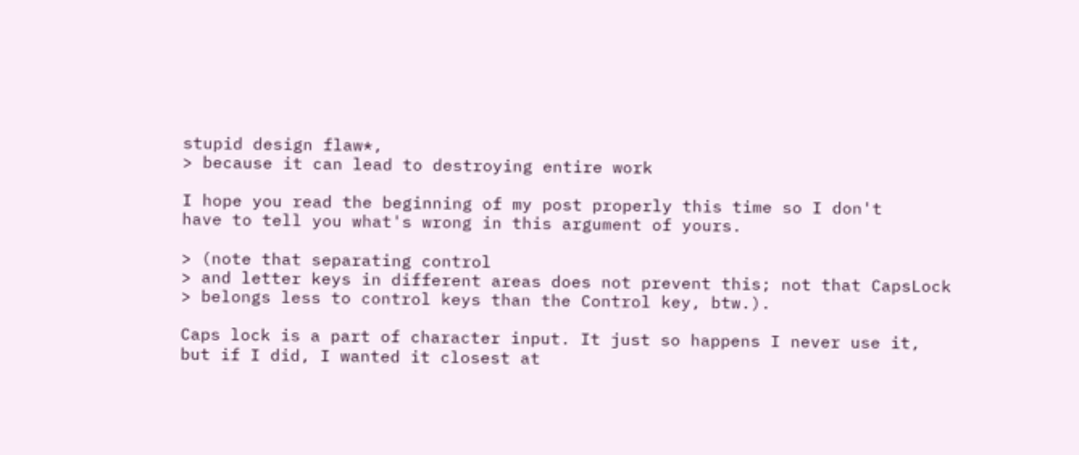stupid design flaw*,
> because it can lead to destroying entire work

I hope you read the beginning of my post properly this time so I don't
have to tell you what's wrong in this argument of yours.

> (note that separating control
> and letter keys in different areas does not prevent this; not that CapsLock
> belongs less to control keys than the Control key, btw.).

Caps lock is a part of character input. It just so happens I never use it,
but if I did, I wanted it closest at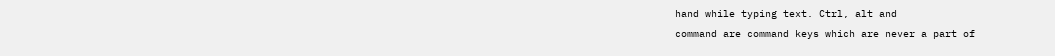hand while typing text. Ctrl, alt and
command are command keys which are never a part of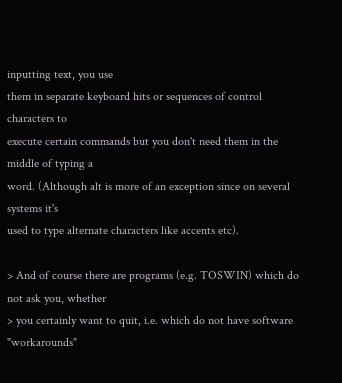inputting text, you use
them in separate keyboard hits or sequences of control characters to
execute certain commands but you don't need them in the middle of typing a
word. (Although alt is more of an exception since on several systems it's
used to type alternate characters like accents etc).

> And of course there are programs (e.g. TOSWIN) which do not ask you, whether
> you certainly want to quit, i.e. which do not have software "workarounds"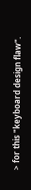> for this "keyboard design flaw".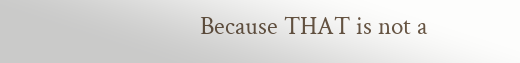Because THAT is not a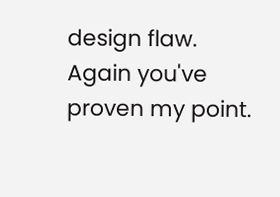design flaw. Again you've proven my point.